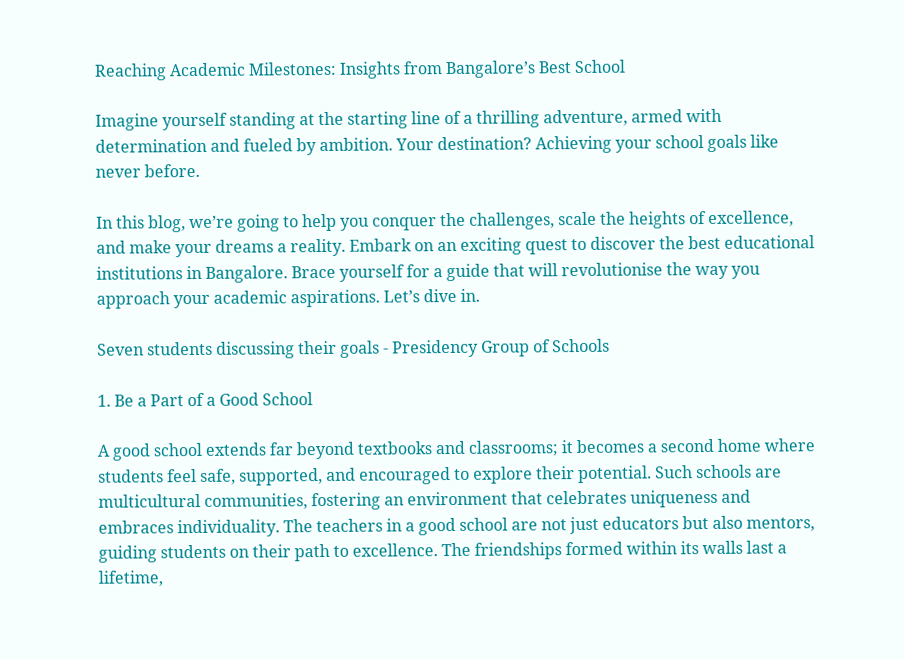Reaching Academic Milestones: Insights from Bangalore’s Best School

Imagine yourself standing at the starting line of a thrilling adventure, armed with determination and fueled by ambition. Your destination? Achieving your school goals like never before.

In this blog, we’re going to help you conquer the challenges, scale the heights of excellence, and make your dreams a reality. Embark on an exciting quest to discover the best educational institutions in Bangalore. Brace yourself for a guide that will revolutionise the way you approach your academic aspirations. Let’s dive in.

Seven students discussing their goals - Presidency Group of Schools

1. Be a Part of a Good School

A good school extends far beyond textbooks and classrooms; it becomes a second home where students feel safe, supported, and encouraged to explore their potential. Such schools are multicultural communities, fostering an environment that celebrates uniqueness and embraces individuality. The teachers in a good school are not just educators but also mentors, guiding students on their path to excellence. The friendships formed within its walls last a lifetime,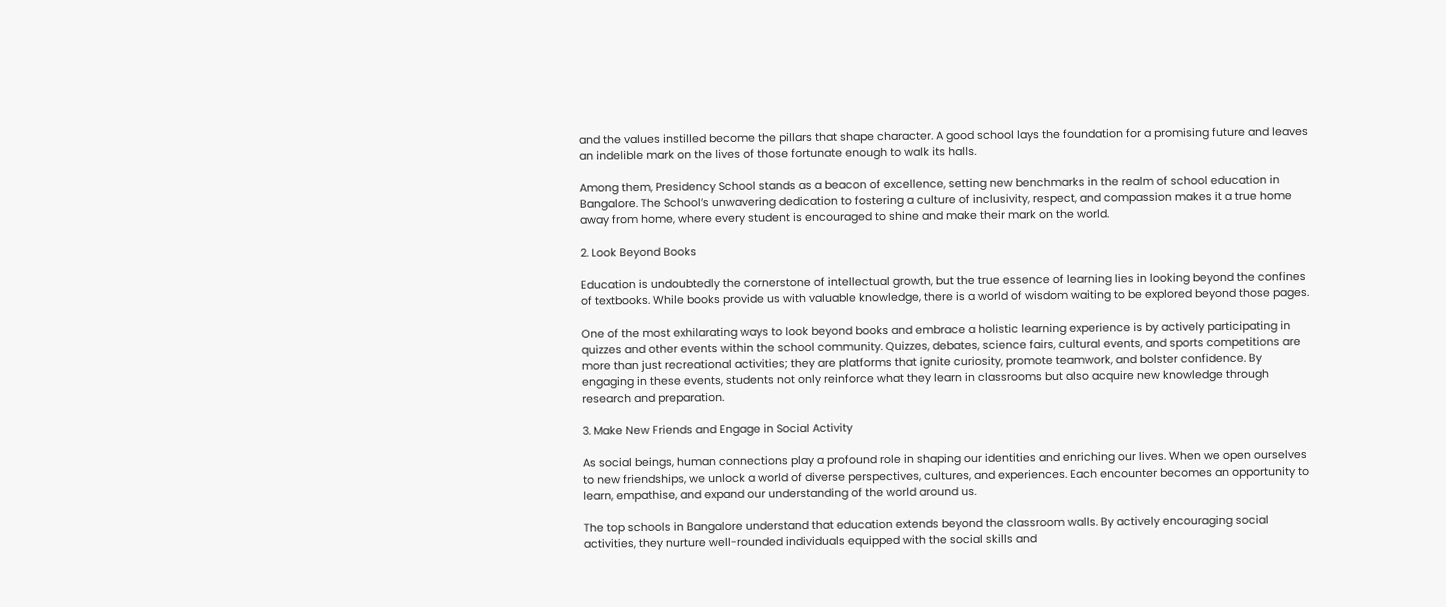and the values instilled become the pillars that shape character. A good school lays the foundation for a promising future and leaves an indelible mark on the lives of those fortunate enough to walk its halls.

Among them, Presidency School stands as a beacon of excellence, setting new benchmarks in the realm of school education in Bangalore. The School’s unwavering dedication to fostering a culture of inclusivity, respect, and compassion makes it a true home away from home, where every student is encouraged to shine and make their mark on the world.

2. Look Beyond Books

Education is undoubtedly the cornerstone of intellectual growth, but the true essence of learning lies in looking beyond the confines of textbooks. While books provide us with valuable knowledge, there is a world of wisdom waiting to be explored beyond those pages.

One of the most exhilarating ways to look beyond books and embrace a holistic learning experience is by actively participating in quizzes and other events within the school community. Quizzes, debates, science fairs, cultural events, and sports competitions are more than just recreational activities; they are platforms that ignite curiosity, promote teamwork, and bolster confidence. By engaging in these events, students not only reinforce what they learn in classrooms but also acquire new knowledge through research and preparation.

3. Make New Friends and Engage in Social Activity

As social beings, human connections play a profound role in shaping our identities and enriching our lives. When we open ourselves to new friendships, we unlock a world of diverse perspectives, cultures, and experiences. Each encounter becomes an opportunity to learn, empathise, and expand our understanding of the world around us.

The top schools in Bangalore understand that education extends beyond the classroom walls. By actively encouraging social activities, they nurture well-rounded individuals equipped with the social skills and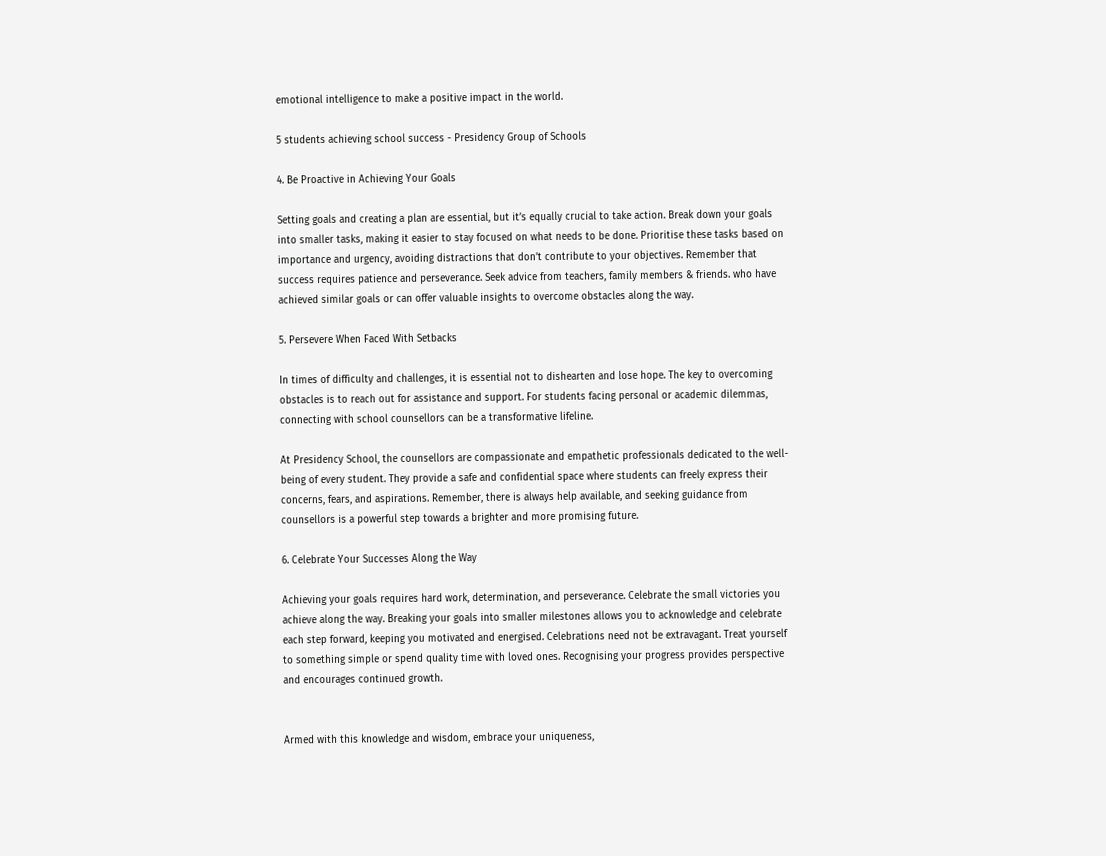emotional intelligence to make a positive impact in the world.

5 students achieving school success - Presidency Group of Schools

4. Be Proactive in Achieving Your Goals

Setting goals and creating a plan are essential, but it’s equally crucial to take action. Break down your goals into smaller tasks, making it easier to stay focused on what needs to be done. Prioritise these tasks based on importance and urgency, avoiding distractions that don’t contribute to your objectives. Remember that success requires patience and perseverance. Seek advice from teachers, family members & friends. who have achieved similar goals or can offer valuable insights to overcome obstacles along the way.

5. Persevere When Faced With Setbacks

In times of difficulty and challenges, it is essential not to dishearten and lose hope. The key to overcoming obstacles is to reach out for assistance and support. For students facing personal or academic dilemmas, connecting with school counsellors can be a transformative lifeline.

At Presidency School, the counsellors are compassionate and empathetic professionals dedicated to the well-being of every student. They provide a safe and confidential space where students can freely express their concerns, fears, and aspirations. Remember, there is always help available, and seeking guidance from counsellors is a powerful step towards a brighter and more promising future.

6. Celebrate Your Successes Along the Way

Achieving your goals requires hard work, determination, and perseverance. Celebrate the small victories you achieve along the way. Breaking your goals into smaller milestones allows you to acknowledge and celebrate each step forward, keeping you motivated and energised. Celebrations need not be extravagant. Treat yourself to something simple or spend quality time with loved ones. Recognising your progress provides perspective and encourages continued growth.


Armed with this knowledge and wisdom, embrace your uniqueness,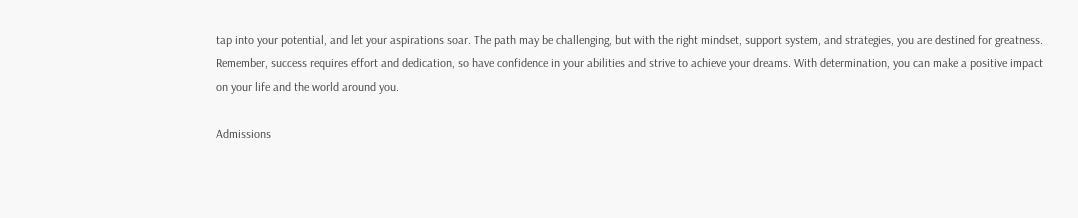tap into your potential, and let your aspirations soar. The path may be challenging, but with the right mindset, support system, and strategies, you are destined for greatness. Remember, success requires effort and dedication, so have confidence in your abilities and strive to achieve your dreams. With determination, you can make a positive impact on your life and the world around you.

Admissions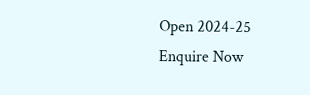Open 2024-25
Enquire Now